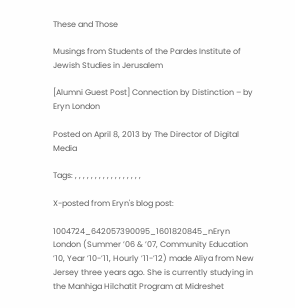These and Those

Musings from Students of the Pardes Institute of Jewish Studies in Jerusalem

[Alumni Guest Post] Connection by Distinction – by Eryn London

Posted on April 8, 2013 by The Director of Digital Media

Tags: , , , , , , , , , , , , , , , , ,

X-posted from Eryn's blog post:

1004724_642057390095_1601820845_nEryn London (Summer ’06 & ’07, Community Education ’10, Year ’10-’11, Hourly ’11-’12) made Aliya from New Jersey three years ago. She is currently studying in the Manhiga Hilchatit Program at Midreshet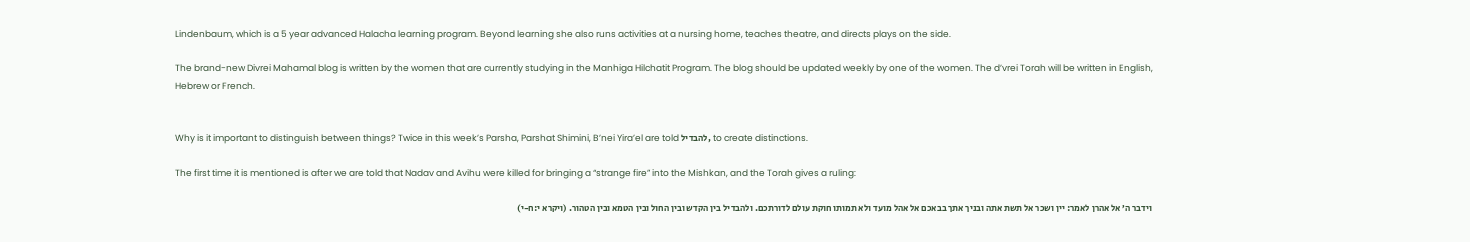Lindenbaum, which is a 5 year advanced Halacha learning program. Beyond learning she also runs activities at a nursing home, teaches theatre, and directs plays on the side.

The brand-new Divrei Mahamal blog is written by the women that are currently studying in the Manhiga Hilchatit Program. The blog should be updated weekly by one of the women. The d’vrei Torah will be written in English, Hebrew or French.


Why is it important to distinguish between things? Twice in this week’s Parsha, Parshat Shimini, B’nei Yira’el are told להבדיל, to create distinctions.

The first time it is mentioned is after we are told that Nadav and Avihu were killed for bringing a “strange fire” into the Mishkan, and the Torah gives a ruling:

וידבר ה’ אל אהרן לאמר: יין ושכר אל תשת אתה ובניך אתך בבאכם אל אהל מועד ולא תמותו חוקת עולם לדורתכם. ולהבדיל בין הקדש ובין החול ובין הטמא ובין הטהור. (ויקרא י:ח-י)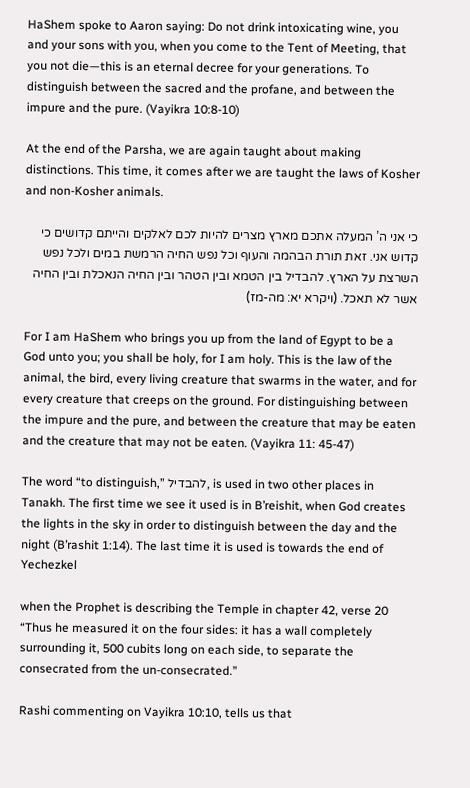HaShem spoke to Aaron saying: Do not drink intoxicating wine, you and your sons with you, when you come to the Tent of Meeting, that you not die—this is an eternal decree for your generations. To distinguish between the sacred and the profane, and between the impure and the pure. (Vayikra 10:8-10)

At the end of the Parsha, we are again taught about making distinctions. This time, it comes after we are taught the laws of Kosher and non-Kosher animals.

כי אני ה’ המעלה אתכם מארץ מצרים להיות לכם לאלקים והייתם קדושים כי קדוש אני. זאת תורת הבהמה והעוף וכל נפש החיה הרמשת במים ולכל נפש השרצת על הארץ. להבדיל בין הטמא ובין הטהר ובין החיה הנאכלת ובין החיה אשר לא תאכל. (ויקרא יא: מה-מז)

For I am HaShem who brings you up from the land of Egypt to be a God unto you; you shall be holy, for I am holy. This is the law of the animal, the bird, every living creature that swarms in the water, and for every creature that creeps on the ground. For distinguishing between the impure and the pure, and between the creature that may be eaten and the creature that may not be eaten. (Vayikra 11: 45-47)

The word “to distinguish,” להבדיל, is used in two other places in Tanakh. The first time we see it used is in B’reishit, when God creates the lights in the sky in order to distinguish between the day and the night (B’rashit 1:14). The last time it is used is towards the end of Yechezkel

when the Prophet is describing the Temple in chapter 42, verse 20 “Thus he measured it on the four sides: it has a wall completely surrounding it, 500 cubits long on each side, to separate the consecrated from the un-consecrated.”

Rashi commenting on Vayikra 10:10, tells us that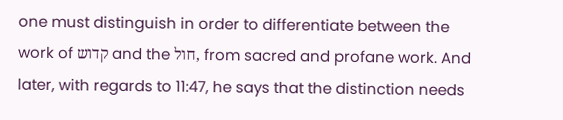one must distinguish in order to differentiate between the work of קדוש and the חול, from sacred and profane work. And later, with regards to 11:47, he says that the distinction needs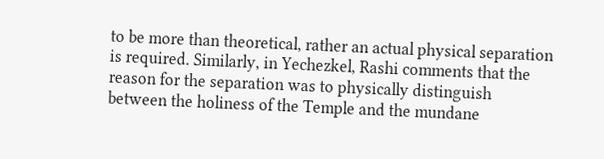to be more than theoretical, rather an actual physical separation is required. Similarly, in Yechezkel, Rashi comments that the reason for the separation was to physically distinguish between the holiness of the Temple and the mundane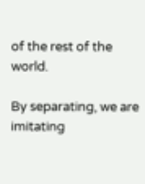of the rest of the world.

By separating, we are imitating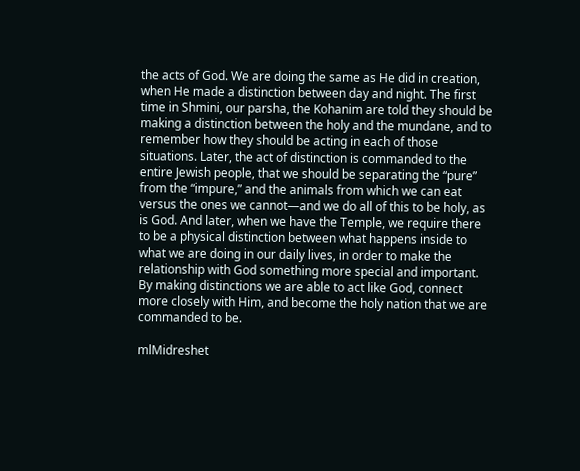the acts of God. We are doing the same as He did in creation, when He made a distinction between day and night. The first time in Shmini, our parsha, the Kohanim are told they should be making a distinction between the holy and the mundane, and to remember how they should be acting in each of those situations. Later, the act of distinction is commanded to the entire Jewish people, that we should be separating the “pure” from the “impure,” and the animals from which we can eat versus the ones we cannot—and we do all of this to be holy, as is God. And later, when we have the Temple, we require there to be a physical distinction between what happens inside to what we are doing in our daily lives, in order to make the relationship with God something more special and important. By making distinctions we are able to act like God, connect more closely with Him, and become the holy nation that we are commanded to be.

mlMidreshet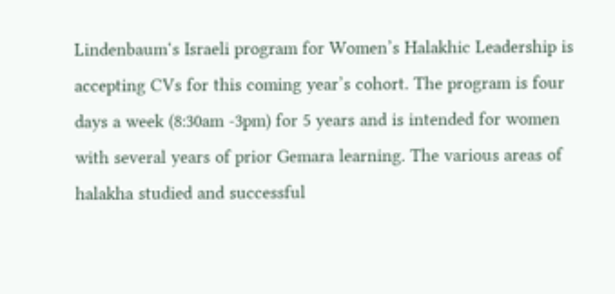Lindenbaum‘s Israeli program for Women’s Halakhic Leadership is accepting CVs for this coming year’s cohort. The program is four days a week (8:30am -3pm) for 5 years and is intended for women with several years of prior Gemara learning. The various areas of halakha studied and successful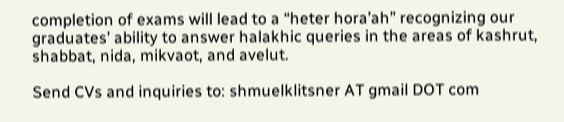completion of exams will lead to a “heter hora’ah” recognizing our graduates’ ability to answer halakhic queries in the areas of kashrut, shabbat, nida, mikvaot, and avelut.

Send CVs and inquiries to: shmuelklitsner AT gmail DOT com